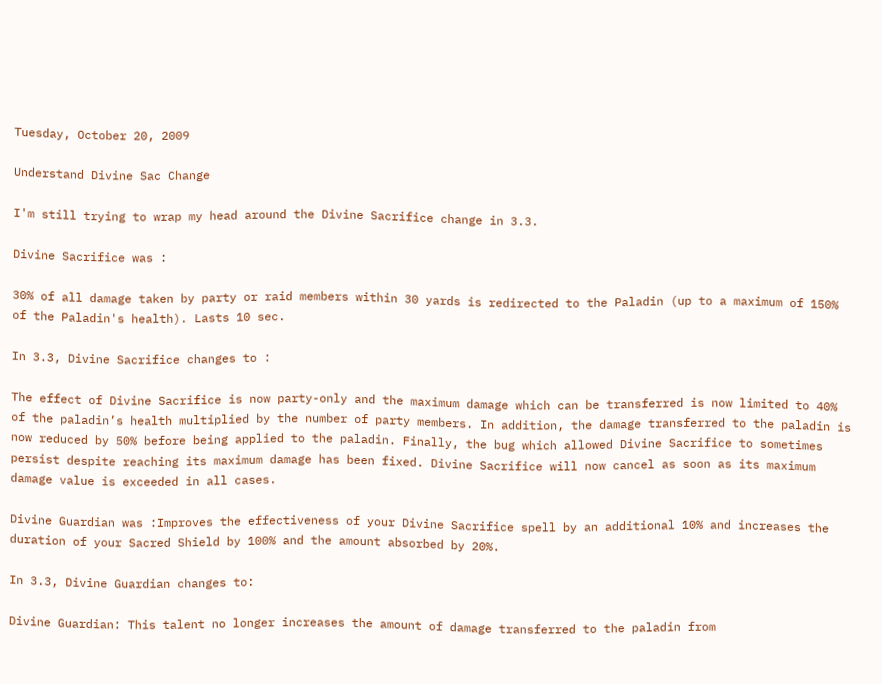Tuesday, October 20, 2009

Understand Divine Sac Change

I'm still trying to wrap my head around the Divine Sacrifice change in 3.3.

Divine Sacrifice was :

30% of all damage taken by party or raid members within 30 yards is redirected to the Paladin (up to a maximum of 150% of the Paladin's health). Lasts 10 sec.

In 3.3, Divine Sacrifice changes to :

The effect of Divine Sacrifice is now party-only and the maximum damage which can be transferred is now limited to 40% of the paladin’s health multiplied by the number of party members. In addition, the damage transferred to the paladin is now reduced by 50% before being applied to the paladin. Finally, the bug which allowed Divine Sacrifice to sometimes persist despite reaching its maximum damage has been fixed. Divine Sacrifice will now cancel as soon as its maximum damage value is exceeded in all cases.

Divine Guardian was :Improves the effectiveness of your Divine Sacrifice spell by an additional 10% and increases the duration of your Sacred Shield by 100% and the amount absorbed by 20%.

In 3.3, Divine Guardian changes to:

Divine Guardian: This talent no longer increases the amount of damage transferred to the paladin from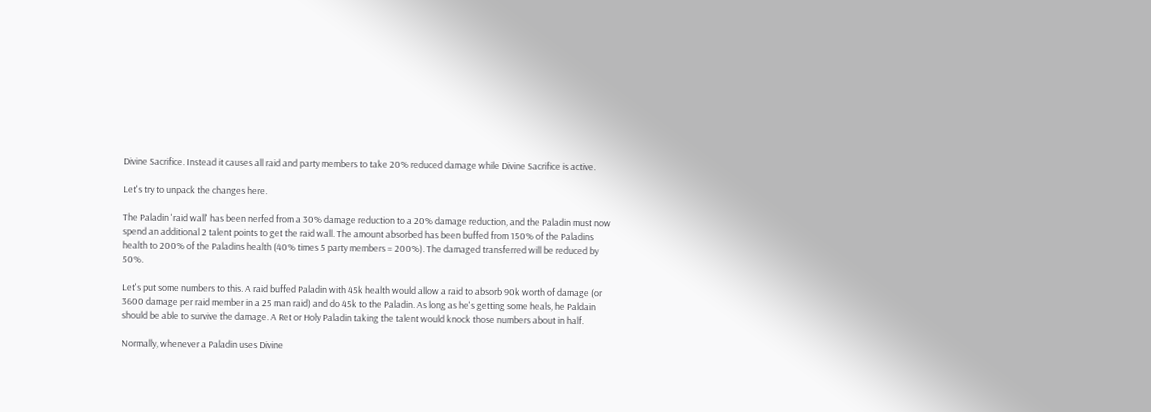Divine Sacrifice. Instead it causes all raid and party members to take 20% reduced damage while Divine Sacrifice is active.

Let's try to unpack the changes here.

The Paladin 'raid wall' has been nerfed from a 30% damage reduction to a 20% damage reduction, and the Paladin must now spend an additional 2 talent points to get the raid wall. The amount absorbed has been buffed from 150% of the Paladins health to 200% of the Paladins health (40% times 5 party members = 200%). The damaged transferred will be reduced by 50%.

Let's put some numbers to this. A raid buffed Paladin with 45k health would allow a raid to absorb 90k worth of damage (or 3600 damage per raid member in a 25 man raid) and do 45k to the Paladin. As long as he's getting some heals, he Paldain should be able to survive the damage. A Ret or Holy Paladin taking the talent would knock those numbers about in half.

Normally, whenever a Paladin uses Divine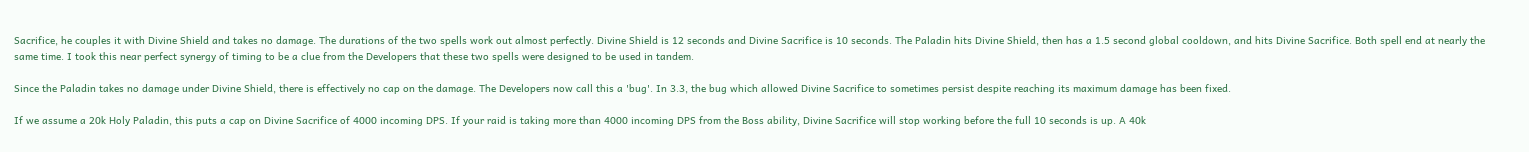Sacrifice, he couples it with Divine Shield and takes no damage. The durations of the two spells work out almost perfectly. Divine Shield is 12 seconds and Divine Sacrifice is 10 seconds. The Paladin hits Divine Shield, then has a 1.5 second global cooldown, and hits Divine Sacrifice. Both spell end at nearly the same time. I took this near perfect synergy of timing to be a clue from the Developers that these two spells were designed to be used in tandem.

Since the Paladin takes no damage under Divine Shield, there is effectively no cap on the damage. The Developers now call this a 'bug'. In 3.3, the bug which allowed Divine Sacrifice to sometimes persist despite reaching its maximum damage has been fixed.

If we assume a 20k Holy Paladin, this puts a cap on Divine Sacrifice of 4000 incoming DPS. If your raid is taking more than 4000 incoming DPS from the Boss ability, Divine Sacrifice will stop working before the full 10 seconds is up. A 40k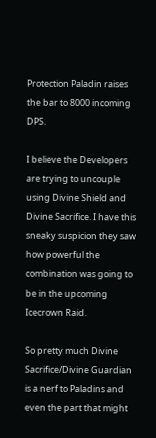Protection Paladin raises the bar to 8000 incoming DPS.

I believe the Developers are trying to uncouple using Divine Shield and Divine Sacrifice. I have this sneaky suspicion they saw how powerful the combination was going to be in the upcoming Icecrown Raid.

So pretty much Divine Sacrifice/Divine Guardian is a nerf to Paladins and even the part that might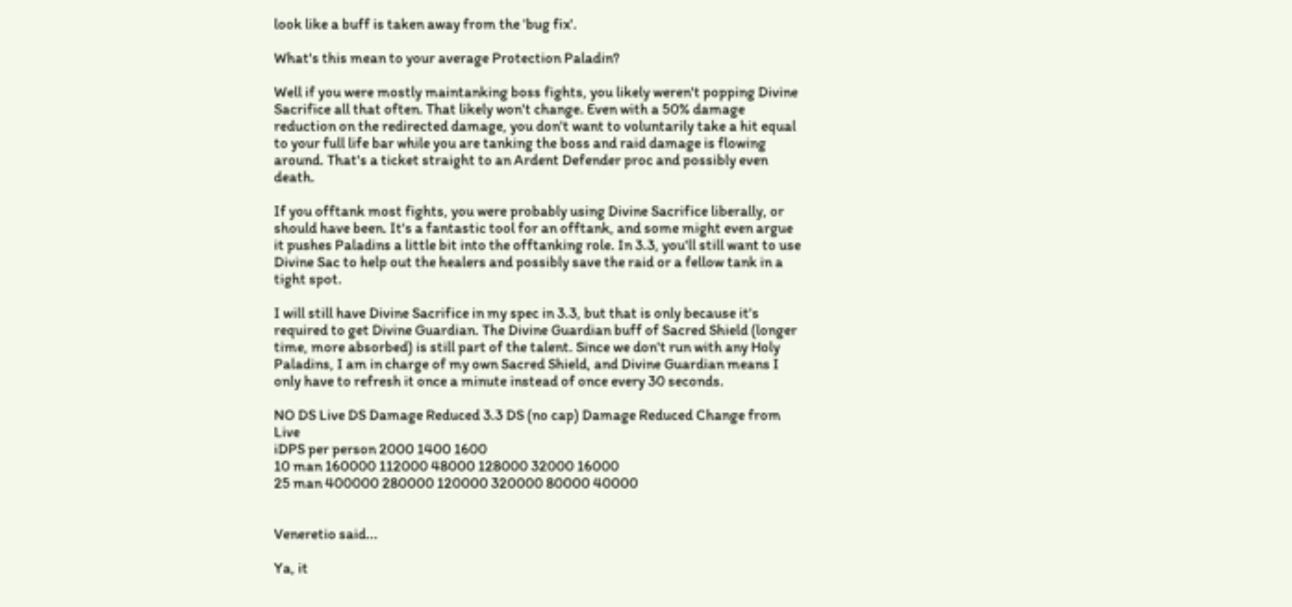look like a buff is taken away from the 'bug fix'.

What's this mean to your average Protection Paladin?

Well if you were mostly maintanking boss fights, you likely weren't popping Divine Sacrifice all that often. That likely won't change. Even with a 50% damage reduction on the redirected damage, you don't want to voluntarily take a hit equal to your full life bar while you are tanking the boss and raid damage is flowing around. That's a ticket straight to an Ardent Defender proc and possibly even death.

If you offtank most fights, you were probably using Divine Sacrifice liberally, or should have been. It's a fantastic tool for an offtank, and some might even argue it pushes Paladins a little bit into the offtanking role. In 3.3, you'll still want to use Divine Sac to help out the healers and possibly save the raid or a fellow tank in a tight spot.

I will still have Divine Sacrifice in my spec in 3.3, but that is only because it's required to get Divine Guardian. The Divine Guardian buff of Sacred Shield (longer time, more absorbed) is still part of the talent. Since we don't run with any Holy Paladins, I am in charge of my own Sacred Shield, and Divine Guardian means I only have to refresh it once a minute instead of once every 30 seconds.

NO DS Live DS Damage Reduced 3.3 DS (no cap) Damage Reduced Change from Live
iDPS per person 2000 1400 1600
10 man 160000 112000 48000 128000 32000 16000
25 man 400000 280000 120000 320000 80000 40000


Veneretio said...

Ya, it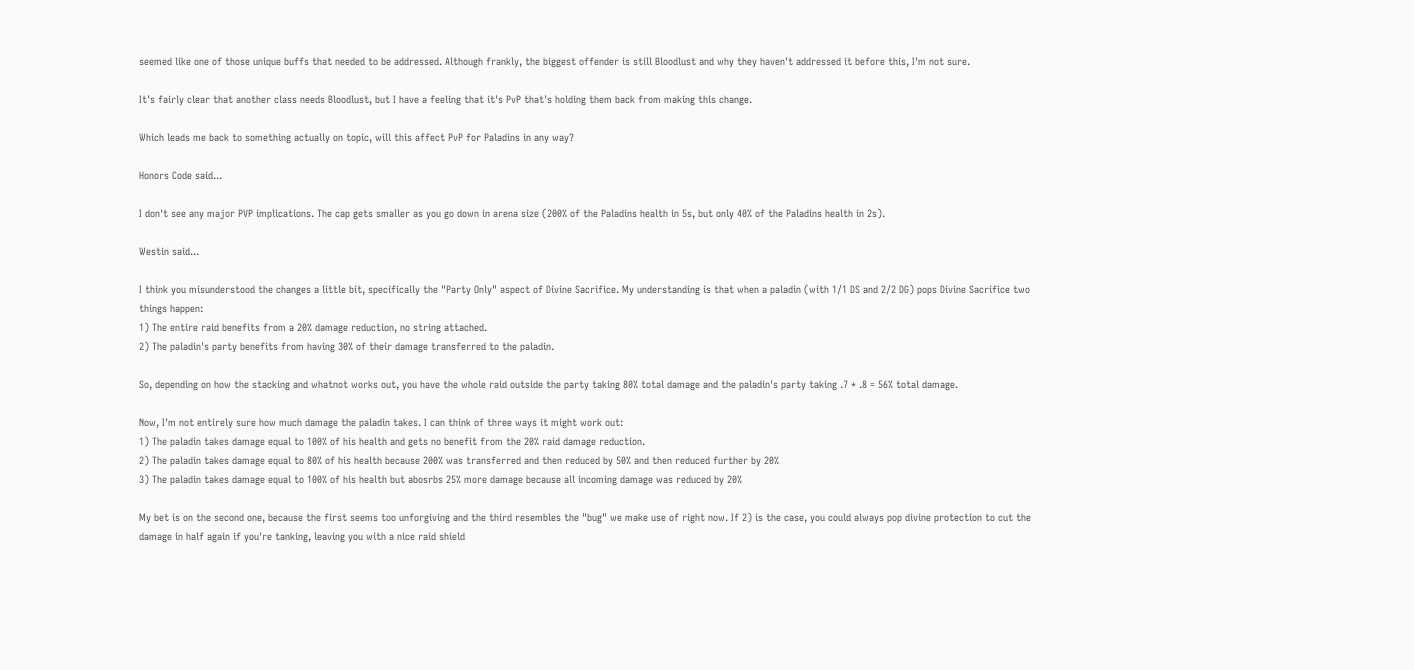seemed like one of those unique buffs that needed to be addressed. Although frankly, the biggest offender is still Bloodlust and why they haven't addressed it before this, I'm not sure.

It's fairly clear that another class needs Bloodlust, but I have a feeling that it's PvP that's holding them back from making this change.

Which leads me back to something actually on topic, will this affect PvP for Paladins in any way?

Honors Code said...

I don't see any major PVP implications. The cap gets smaller as you go down in arena size (200% of the Paladins health in 5s, but only 40% of the Paladins health in 2s).

Westin said...

I think you misunderstood the changes a little bit, specifically the "Party Only" aspect of Divine Sacrifice. My understanding is that when a paladin (with 1/1 DS and 2/2 DG) pops Divine Sacrifice two things happen:
1) The entire raid benefits from a 20% damage reduction, no string attached.
2) The paladin's party benefits from having 30% of their damage transferred to the paladin.

So, depending on how the stacking and whatnot works out, you have the whole raid outside the party taking 80% total damage and the paladin's party taking .7 * .8 = 56% total damage.

Now, I'm not entirely sure how much damage the paladin takes. I can think of three ways it might work out:
1) The paladin takes damage equal to 100% of his health and gets no benefit from the 20% raid damage reduction.
2) The paladin takes damage equal to 80% of his health because 200% was transferred and then reduced by 50% and then reduced further by 20%
3) The paladin takes damage equal to 100% of his health but abosrbs 25% more damage because all incoming damage was reduced by 20%

My bet is on the second one, because the first seems too unforgiving and the third resembles the "bug" we make use of right now. If 2) is the case, you could always pop divine protection to cut the damage in half again if you're tanking, leaving you with a nice raid shield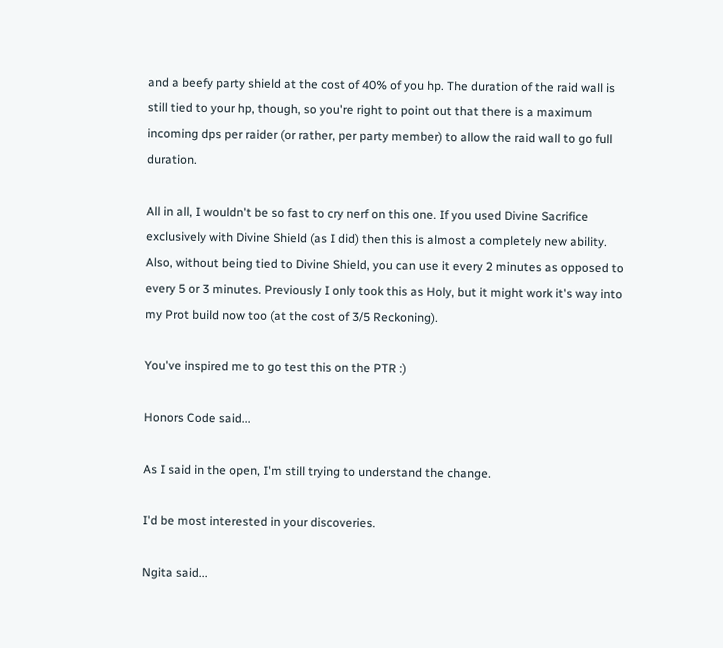and a beefy party shield at the cost of 40% of you hp. The duration of the raid wall is still tied to your hp, though, so you're right to point out that there is a maximum incoming dps per raider (or rather, per party member) to allow the raid wall to go full duration.

All in all, I wouldn't be so fast to cry nerf on this one. If you used Divine Sacrifice exclusively with Divine Shield (as I did) then this is almost a completely new ability. Also, without being tied to Divine Shield, you can use it every 2 minutes as opposed to every 5 or 3 minutes. Previously I only took this as Holy, but it might work it's way into my Prot build now too (at the cost of 3/5 Reckoning).

You've inspired me to go test this on the PTR :)

Honors Code said...

As I said in the open, I'm still trying to understand the change.

I'd be most interested in your discoveries.

Ngita said...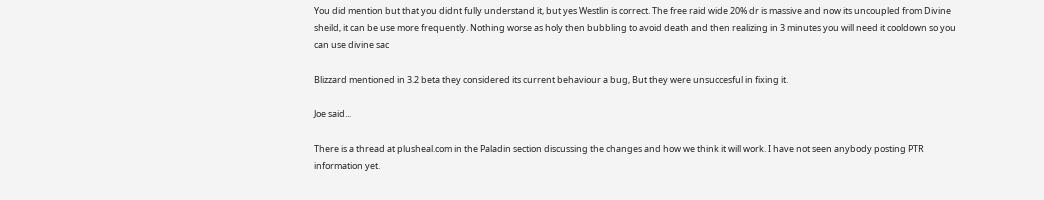You did mention but that you didnt fully understand it, but yes Westlin is correct. The free raid wide 20% dr is massive and now its uncoupled from Divine sheild, it can be use more frequently. Nothing worse as holy then bubbling to avoid death and then realizing in 3 minutes you will need it cooldown so you can use divine sac

Blizzard mentioned in 3.2 beta they considered its current behaviour a bug, But they were unsuccesful in fixing it.

Joe said...

There is a thread at plusheal.com in the Paladin section discussing the changes and how we think it will work. I have not seen anybody posting PTR information yet.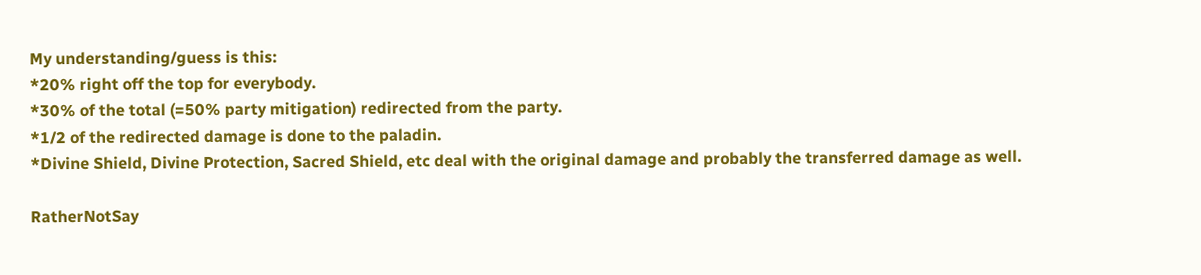My understanding/guess is this:
*20% right off the top for everybody.
*30% of the total (=50% party mitigation) redirected from the party.
*1/2 of the redirected damage is done to the paladin.
*Divine Shield, Divine Protection, Sacred Shield, etc deal with the original damage and probably the transferred damage as well.

RatherNotSay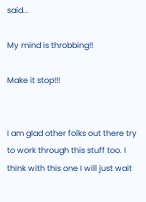said...

My mind is throbbing!!

Make it stop!!!


I am glad other folks out there try to work through this stuff too. I think with this one I will just wait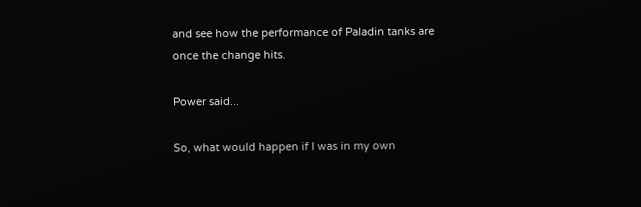and see how the performance of Paladin tanks are once the change hits.

Power said...

So, what would happen if I was in my own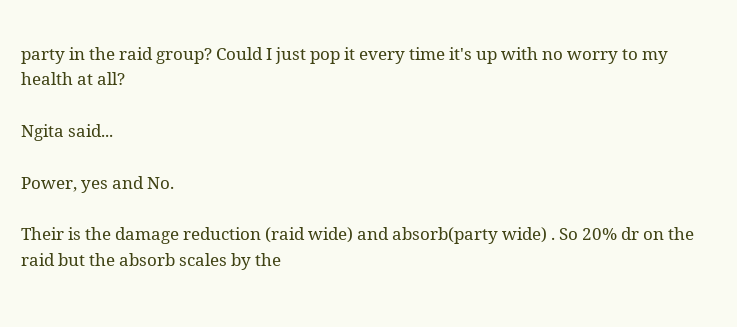party in the raid group? Could I just pop it every time it's up with no worry to my health at all?

Ngita said...

Power, yes and No.

Their is the damage reduction (raid wide) and absorb(party wide) . So 20% dr on the raid but the absorb scales by the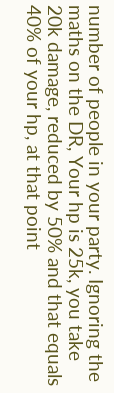number of people in your party. Ignoring the maths on the DR, Your hp is 25k, you take 20k damage, reduced by 50% and that equals 40% of your hp, at that point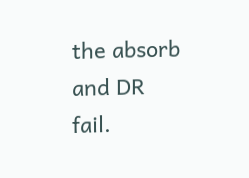the absorb and DR fail.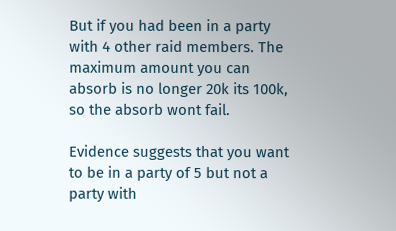But if you had been in a party with 4 other raid members. The maximum amount you can absorb is no longer 20k its 100k, so the absorb wont fail.

Evidence suggests that you want to be in a party of 5 but not a party with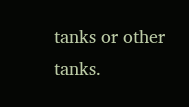tanks or other tanks.